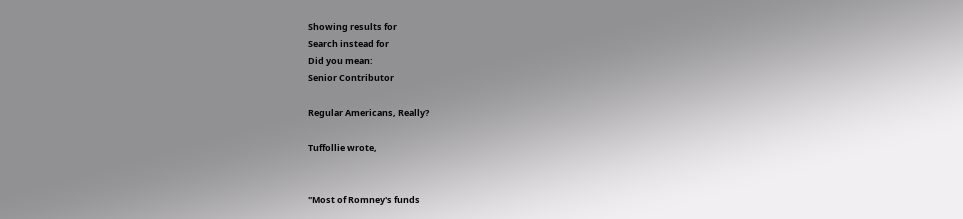Showing results for
Search instead for
Did you mean:
Senior Contributor

Regular Americans, Really?

Tuffollie wrote,


"Most of Romney's funds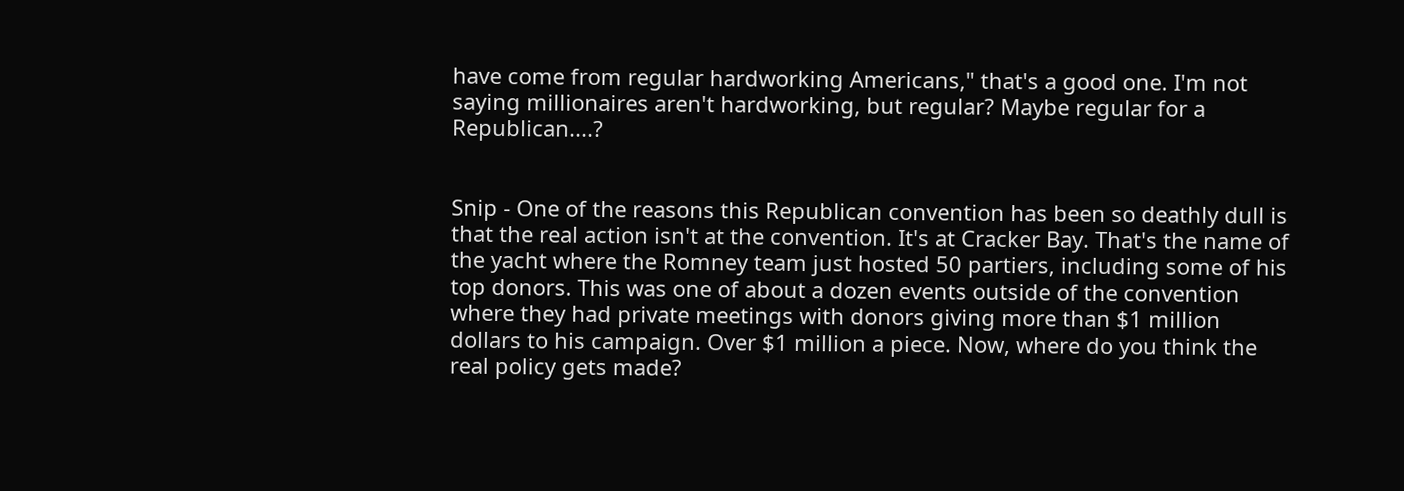have come from regular hardworking Americans," that's a good one. I'm not saying millionaires aren't hardworking, but regular? Maybe regular for a Republican....?


Snip - One of the reasons this Republican convention has been so deathly dull is that the real action isn't at the convention. It's at Cracker Bay. That's the name of the yacht where the Romney team just hosted 50 partiers, including some of his top donors. This was one of about a dozen events outside of the convention where they had private meetings with donors giving more than $1 million dollars to his campaign. Over $1 million a piece. Now, where do you think the real policy gets made?